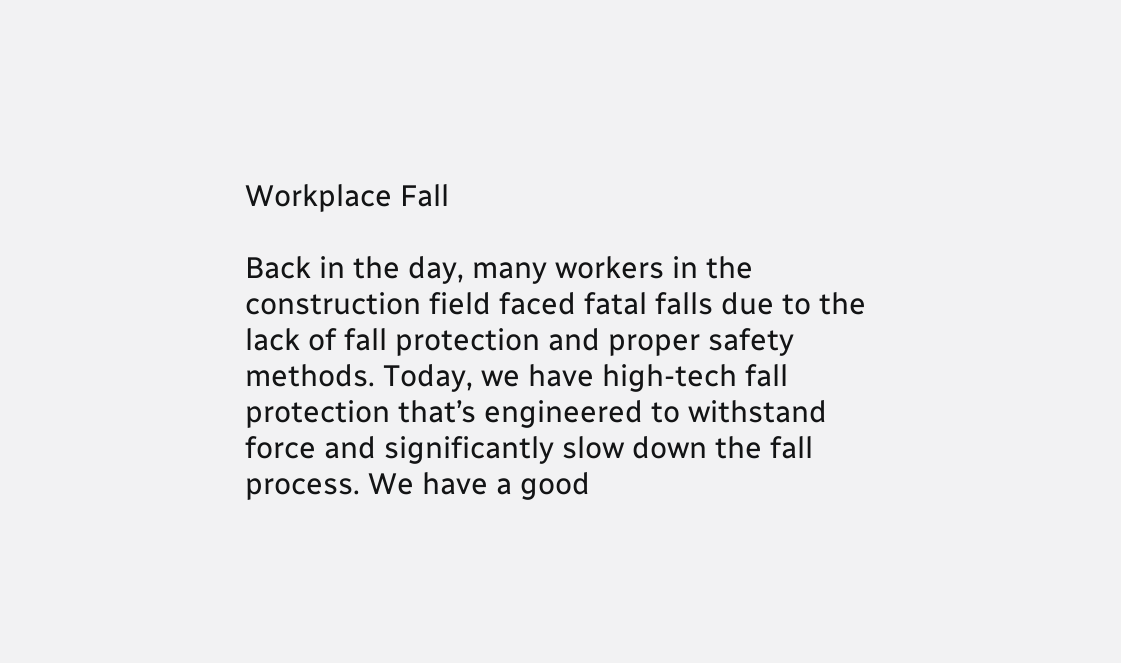Workplace Fall

Back in the day, many workers in the construction field faced fatal falls due to the lack of fall protection and proper safety methods. Today, we have high-tech fall protection that’s engineered to withstand force and significantly slow down the fall process. We have a good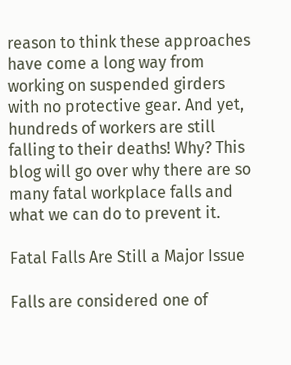reason to think these approaches have come a long way from working on suspended girders with no protective gear. And yet, hundreds of workers are still falling to their deaths! Why? This blog will go over why there are so many fatal workplace falls and what we can do to prevent it.

Fatal Falls Are Still a Major Issue

Falls are considered one of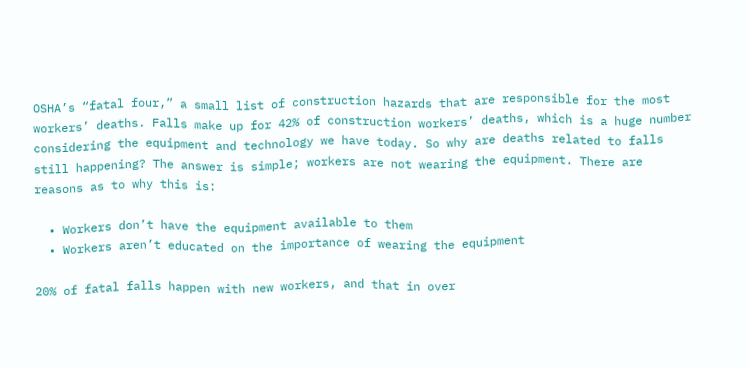OSHA’s “fatal four,” a small list of construction hazards that are responsible for the most workers’ deaths. Falls make up for 42% of construction workers’ deaths, which is a huge number considering the equipment and technology we have today. So why are deaths related to falls still happening? The answer is simple; workers are not wearing the equipment. There are reasons as to why this is:

  • Workers don’t have the equipment available to them
  • Workers aren’t educated on the importance of wearing the equipment

20% of fatal falls happen with new workers, and that in over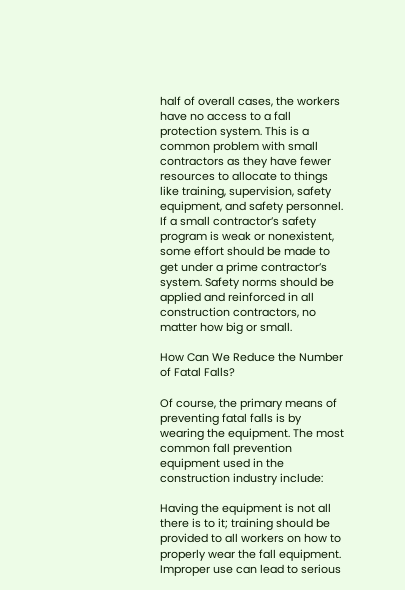half of overall cases, the workers have no access to a fall protection system. This is a common problem with small contractors as they have fewer resources to allocate to things like training, supervision, safety equipment, and safety personnel. If a small contractor’s safety program is weak or nonexistent, some effort should be made to get under a prime contractor’s system. Safety norms should be applied and reinforced in all construction contractors, no matter how big or small.

How Can We Reduce the Number of Fatal Falls?

Of course, the primary means of preventing fatal falls is by wearing the equipment. The most common fall prevention equipment used in the construction industry include:

Having the equipment is not all there is to it; training should be provided to all workers on how to properly wear the fall equipment. Improper use can lead to serious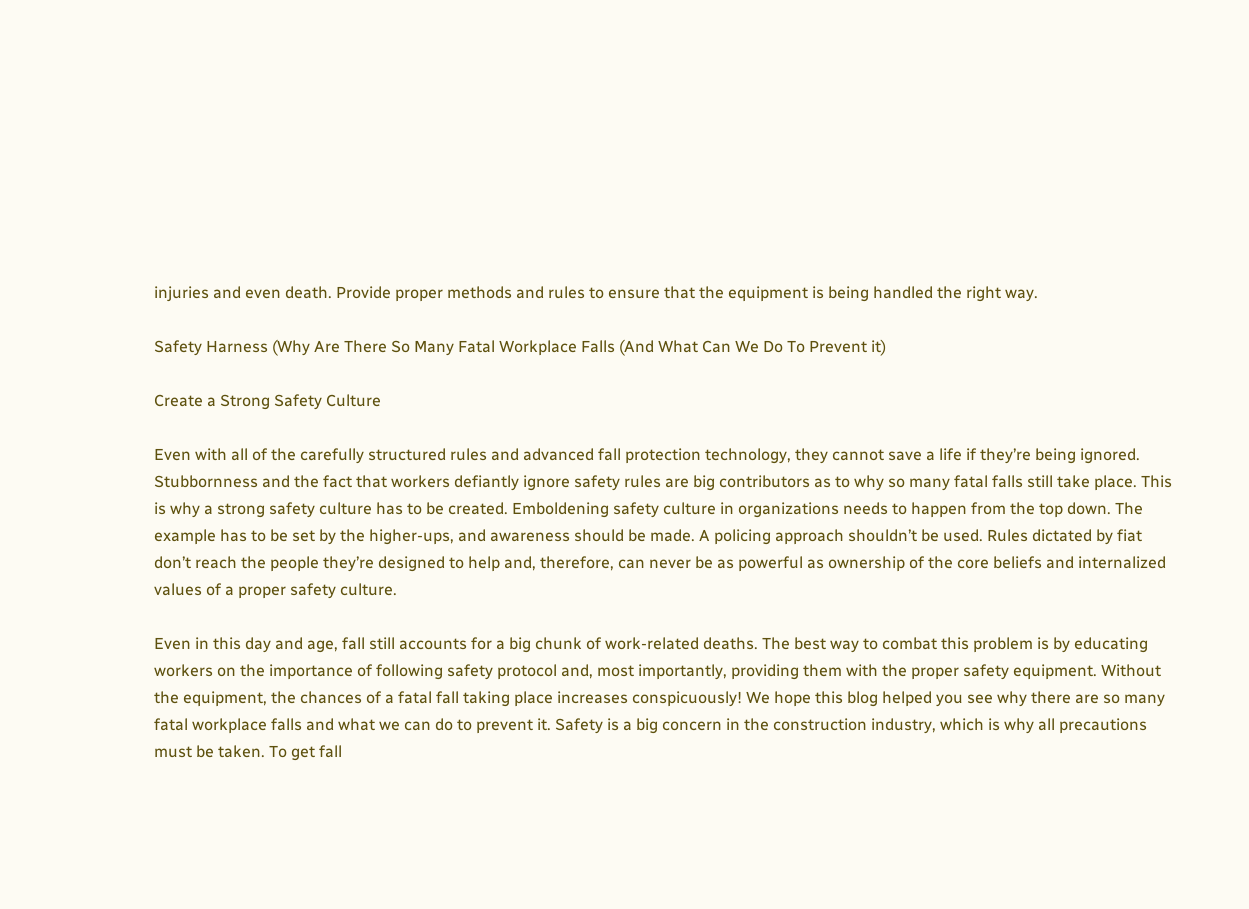injuries and even death. Provide proper methods and rules to ensure that the equipment is being handled the right way.

Safety Harness (Why Are There So Many Fatal Workplace Falls (And What Can We Do To Prevent it)

Create a Strong Safety Culture

Even with all of the carefully structured rules and advanced fall protection technology, they cannot save a life if they’re being ignored. Stubbornness and the fact that workers defiantly ignore safety rules are big contributors as to why so many fatal falls still take place. This is why a strong safety culture has to be created. Emboldening safety culture in organizations needs to happen from the top down. The example has to be set by the higher-ups, and awareness should be made. A policing approach shouldn’t be used. Rules dictated by fiat don’t reach the people they’re designed to help and, therefore, can never be as powerful as ownership of the core beliefs and internalized values of a proper safety culture.

Even in this day and age, fall still accounts for a big chunk of work-related deaths. The best way to combat this problem is by educating workers on the importance of following safety protocol and, most importantly, providing them with the proper safety equipment. Without the equipment, the chances of a fatal fall taking place increases conspicuously! We hope this blog helped you see why there are so many fatal workplace falls and what we can do to prevent it. Safety is a big concern in the construction industry, which is why all precautions must be taken. To get fall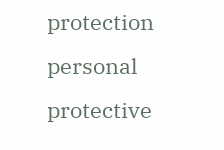protection personal protective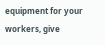equipment for your workers, give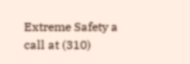Extreme Safety a call at (310)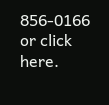856-0166 or click here.